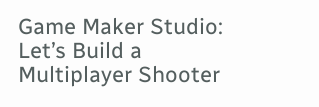Game Maker Studio: Let’s Build a Multiplayer Shooter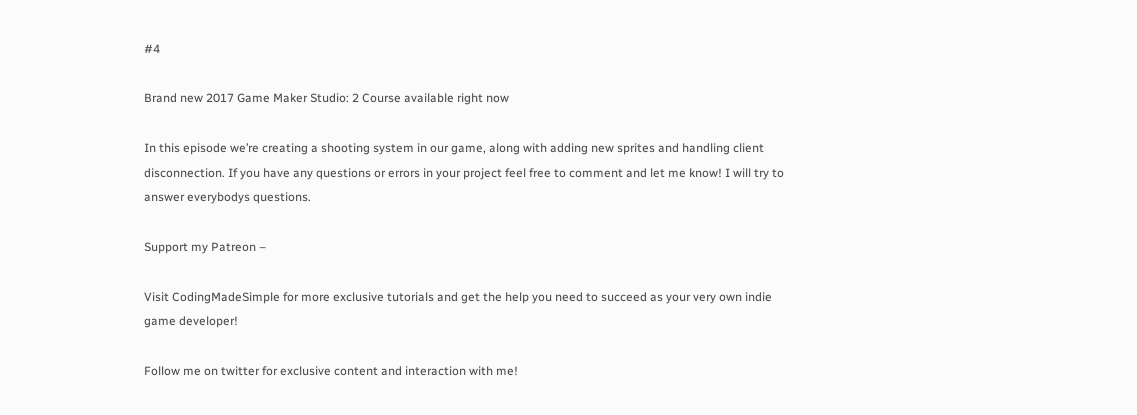#4

Brand new 2017 Game Maker Studio: 2 Course available right now

In this episode we’re creating a shooting system in our game, along with adding new sprites and handling client disconnection. If you have any questions or errors in your project feel free to comment and let me know! I will try to answer everybodys questions.

Support my Patreon –

Visit CodingMadeSimple for more exclusive tutorials and get the help you need to succeed as your very own indie game developer!

Follow me on twitter for exclusive content and interaction with me!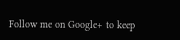Follow me on Google+ to keep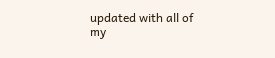updated with all of my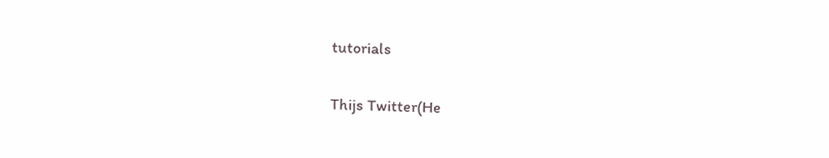tutorials

Thijs Twitter(He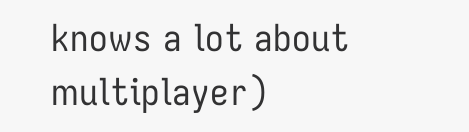knows a lot about multiplayer)